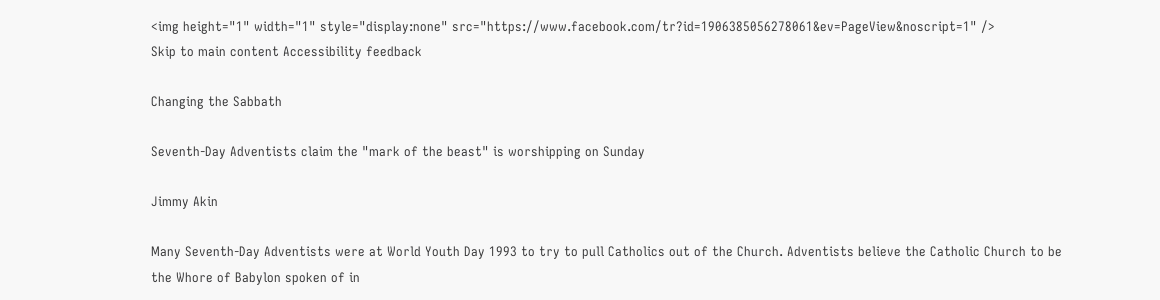<img height="1" width="1" style="display:none" src="https://www.facebook.com/tr?id=1906385056278061&ev=PageView&noscript=1" />
Skip to main content Accessibility feedback

Changing the Sabbath

Seventh-Day Adventists claim the "mark of the beast" is worshipping on Sunday

Jimmy Akin

Many Seventh-Day Adventists were at World Youth Day 1993 to try to pull Catholics out of the Church. Adventists believe the Catholic Church to be the Whore of Babylon spoken of in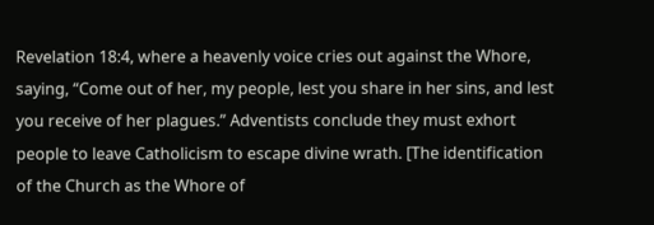Revelation 18:4, where a heavenly voice cries out against the Whore, saying, “Come out of her, my people, lest you share in her sins, and lest you receive of her plagues.” Adventists conclude they must exhort people to leave Catholicism to escape divine wrath. [The identification of the Church as the Whore of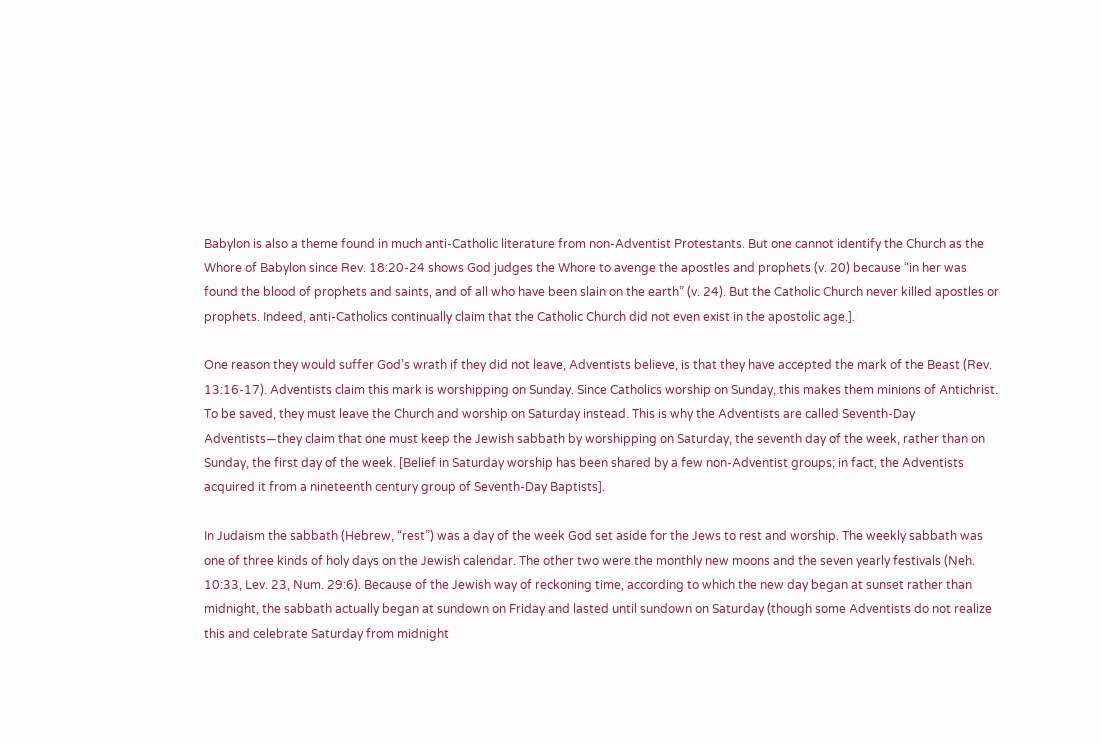Babylon is also a theme found in much anti-Catholic literature from non-Adventist Protestants. But one cannot identify the Church as the Whore of Babylon since Rev. 18:20-24 shows God judges the Whore to avenge the apostles and prophets (v. 20) because “in her was found the blood of prophets and saints, and of all who have been slain on the earth” (v. 24). But the Catholic Church never killed apostles or prophets. Indeed, anti-Catholics continually claim that the Catholic Church did not even exist in the apostolic age.].

One reason they would suffer God’s wrath if they did not leave, Adventists believe, is that they have accepted the mark of the Beast (Rev. 13:16-17). Adventists claim this mark is worshipping on Sunday. Since Catholics worship on Sunday, this makes them minions of Antichrist. To be saved, they must leave the Church and worship on Saturday instead. This is why the Adventists are called Seventh-Day Adventists—they claim that one must keep the Jewish sabbath by worshipping on Saturday, the seventh day of the week, rather than on Sunday, the first day of the week. [Belief in Saturday worship has been shared by a few non-Adventist groups; in fact, the Adventists acquired it from a nineteenth century group of Seventh-Day Baptists].

In Judaism the sabbath (Hebrew, “rest”) was a day of the week God set aside for the Jews to rest and worship. The weekly sabbath was one of three kinds of holy days on the Jewish calendar. The other two were the monthly new moons and the seven yearly festivals (Neh. 10:33, Lev. 23, Num. 29:6). Because of the Jewish way of reckoning time, according to which the new day began at sunset rather than midnight, the sabbath actually began at sundown on Friday and lasted until sundown on Saturday (though some Adventists do not realize this and celebrate Saturday from midnight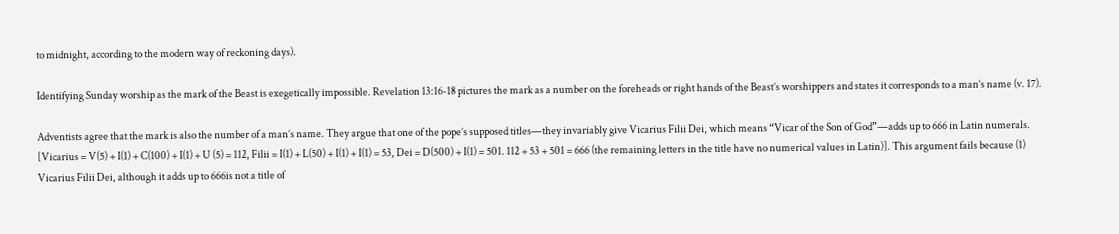to midnight, according to the modern way of reckoning days).

Identifying Sunday worship as the mark of the Beast is exegetically impossible. Revelation 13:16-18 pictures the mark as a number on the foreheads or right hands of the Beast’s worshippers and states it corresponds to a man’s name (v. 17).

Adventists agree that the mark is also the number of a man’s name. They argue that one of the pope’s supposed titles—they invariably give Vicarius Filii Dei, which means “Vicar of the Son of God”—adds up to 666 in Latin numerals. [Vicarius = V(5) + I(1) + C(100) + I(1) + U (5) = 112, Filii = I(1) + L(50) + I(1) + I(1) = 53, Dei = D(500) + I(1) = 501. 112 + 53 + 501 = 666 (the remaining letters in the title have no numerical values in Latin)]. This argument fails because (1) Vicarius Filii Dei, although it adds up to 666is not a title of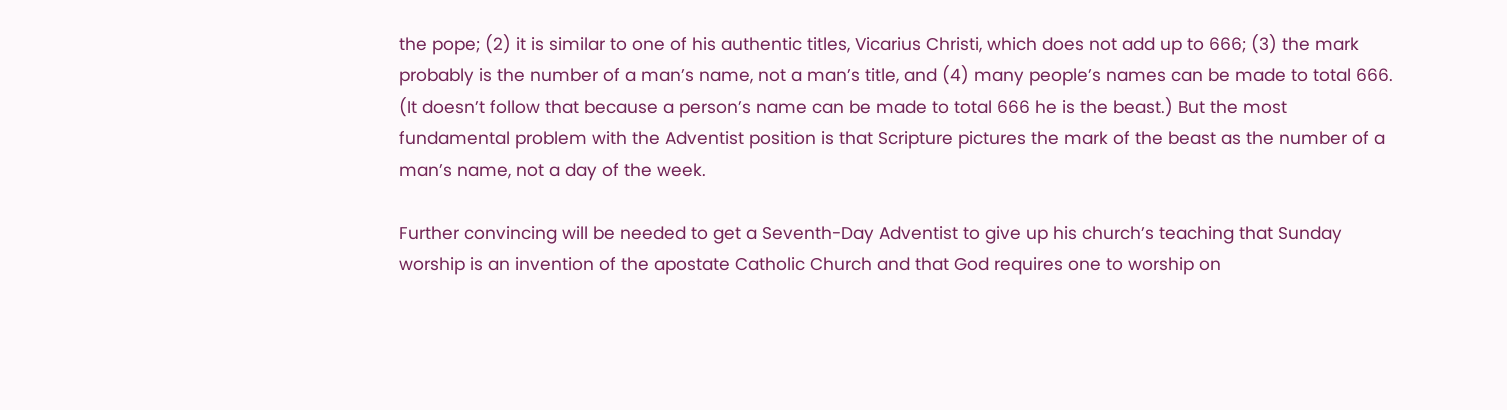the pope; (2) it is similar to one of his authentic titles, Vicarius Christi, which does not add up to 666; (3) the mark probably is the number of a man’s name, not a man’s title, and (4) many people’s names can be made to total 666. (It doesn’t follow that because a person’s name can be made to total 666 he is the beast.) But the most fundamental problem with the Adventist position is that Scripture pictures the mark of the beast as the number of a man’s name, not a day of the week.

Further convincing will be needed to get a Seventh-Day Adventist to give up his church’s teaching that Sunday worship is an invention of the apostate Catholic Church and that God requires one to worship on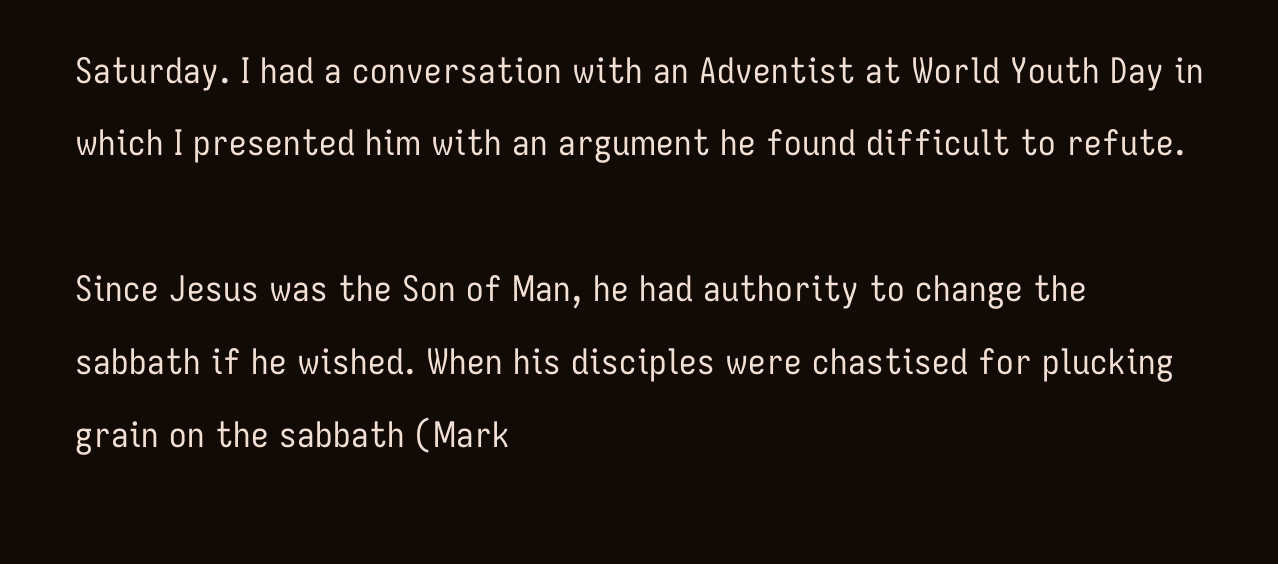Saturday. I had a conversation with an Adventist at World Youth Day in which I presented him with an argument he found difficult to refute.

Since Jesus was the Son of Man, he had authority to change the sabbath if he wished. When his disciples were chastised for plucking grain on the sabbath (Mark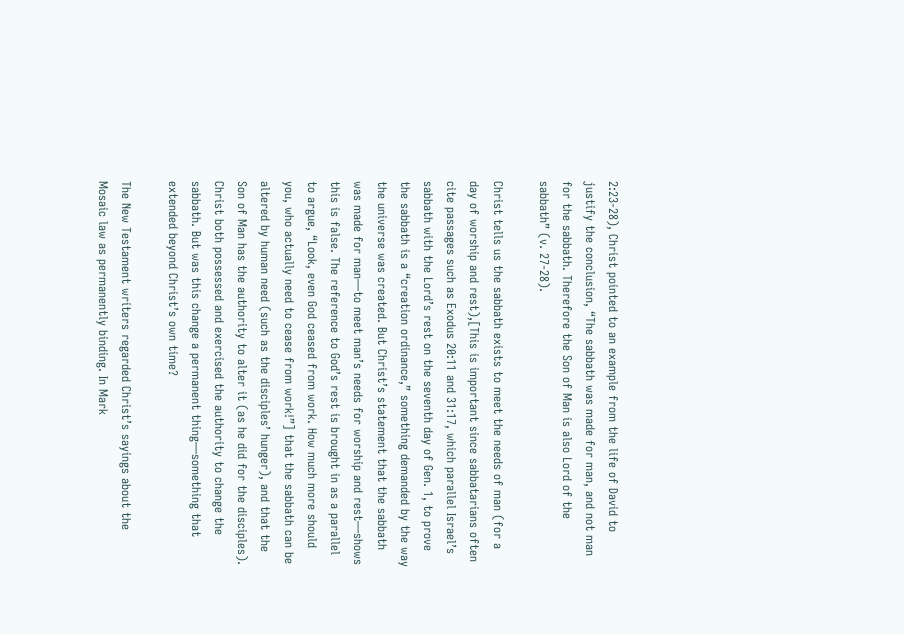2:23-28), Christ pointed to an example from the life of David to justify the conclusion, “The sabbath was made for man, and not man for the sabbath. Therefore the Son of Man is also Lord of the sabbath” (v. 27-28).

Christ tells us the sabbath exists to meet the needs of man (for a day of worship and rest),[This is important since sabbatarians often cite passages such as Exodus 20:11 and 31:17, which parallel Israel’s sabbath with the Lord’s rest on the seventh day of Gen. 1, to prove the sabbath is a “creation ordinance,” something demanded by the way the universe was created. But Christ’s statement that the sabbath was made for man—to meet man’s needs for worship and rest—shows this is false. The reference to God’s rest is brought in as a parallel to argue, “Look, even God ceased from work. How much more should you, who actually need to cease from work!”] that the sabbath can be altered by human need (such as the disciples’ hunger), and that the Son of Man has the authority to alter it (as he did for the disciples). Christ both possessed and exercised the authority to change the sabbath. But was this change a permanent thing—something that extended beyond Christ’s own time?

The New Testament writers regarded Christ’s sayings about the Mosaic law as permanently binding. In Mark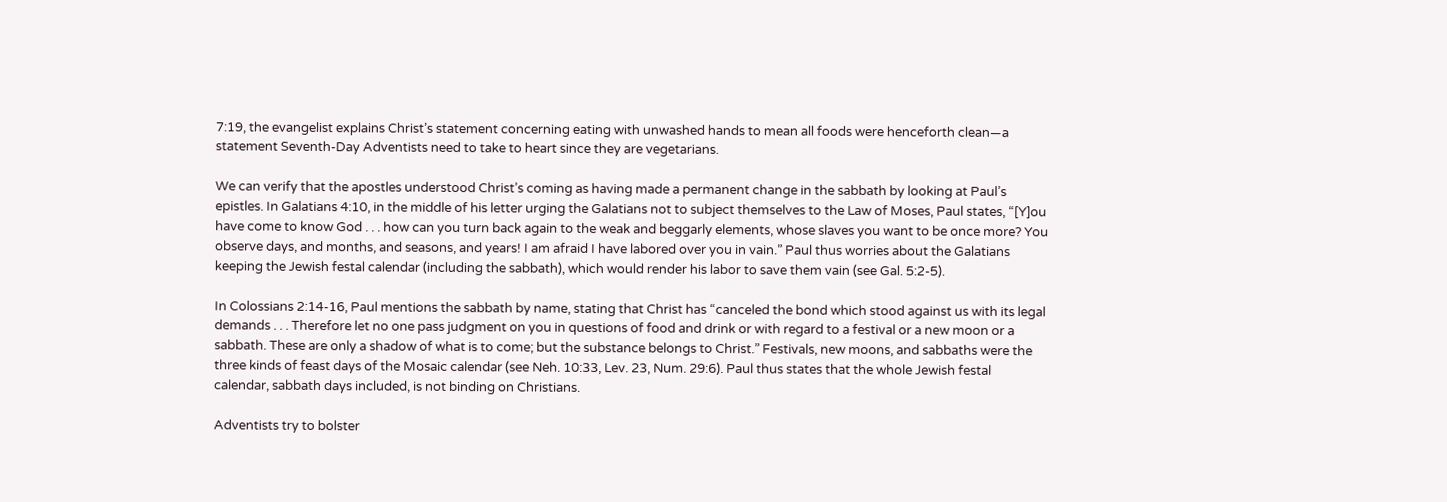7:19, the evangelist explains Christ’s statement concerning eating with unwashed hands to mean all foods were henceforth clean—a statement Seventh-Day Adventists need to take to heart since they are vegetarians.

We can verify that the apostles understood Christ’s coming as having made a permanent change in the sabbath by looking at Paul’s epistles. In Galatians 4:10, in the middle of his letter urging the Galatians not to subject themselves to the Law of Moses, Paul states, “[Y]ou have come to know God . . . how can you turn back again to the weak and beggarly elements, whose slaves you want to be once more? You observe days, and months, and seasons, and years! I am afraid I have labored over you in vain.” Paul thus worries about the Galatians keeping the Jewish festal calendar (including the sabbath), which would render his labor to save them vain (see Gal. 5:2-5).

In Colossians 2:14-16, Paul mentions the sabbath by name, stating that Christ has “canceled the bond which stood against us with its legal demands . . . Therefore let no one pass judgment on you in questions of food and drink or with regard to a festival or a new moon or a sabbath. These are only a shadow of what is to come; but the substance belongs to Christ.” Festivals, new moons, and sabbaths were the three kinds of feast days of the Mosaic calendar (see Neh. 10:33, Lev. 23, Num. 29:6). Paul thus states that the whole Jewish festal calendar, sabbath days included, is not binding on Christians.

Adventists try to bolster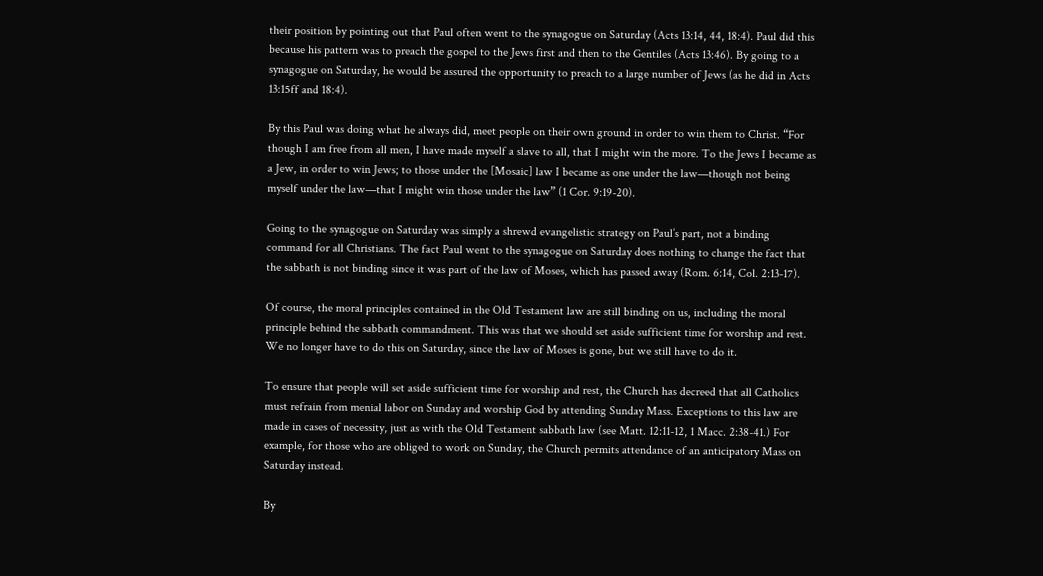their position by pointing out that Paul often went to the synagogue on Saturday (Acts 13:14, 44, 18:4). Paul did this because his pattern was to preach the gospel to the Jews first and then to the Gentiles (Acts 13:46). By going to a synagogue on Saturday, he would be assured the opportunity to preach to a large number of Jews (as he did in Acts 13:15ff and 18:4).

By this Paul was doing what he always did, meet people on their own ground in order to win them to Christ. “For though I am free from all men, I have made myself a slave to all, that I might win the more. To the Jews I became as a Jew, in order to win Jews; to those under the [Mosaic] law I became as one under the law—though not being myself under the law—that I might win those under the law” (1 Cor. 9:19-20).

Going to the synagogue on Saturday was simply a shrewd evangelistic strategy on Paul’s part, not a binding command for all Christians. The fact Paul went to the synagogue on Saturday does nothing to change the fact that the sabbath is not binding since it was part of the law of Moses, which has passed away (Rom. 6:14, Col. 2:13-17).

Of course, the moral principles contained in the Old Testament law are still binding on us, including the moral principle behind the sabbath commandment. This was that we should set aside sufficient time for worship and rest. We no longer have to do this on Saturday, since the law of Moses is gone, but we still have to do it.

To ensure that people will set aside sufficient time for worship and rest, the Church has decreed that all Catholics must refrain from menial labor on Sunday and worship God by attending Sunday Mass. Exceptions to this law are made in cases of necessity, just as with the Old Testament sabbath law (see Matt. 12:11-12, 1 Macc. 2:38-41.) For example, for those who are obliged to work on Sunday, the Church permits attendance of an anticipatory Mass on Saturday instead.

By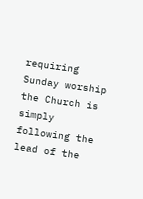requiring Sunday worship the Church is simply following the lead of the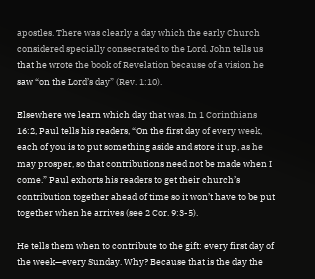apostles. There was clearly a day which the early Church considered specially consecrated to the Lord. John tells us that he wrote the book of Revelation because of a vision he saw “on the Lord’s day” (Rev. 1:10).

Elsewhere we learn which day that was. In 1 Corinthians 16:2, Paul tells his readers, “On the first day of every week, each of you is to put something aside and store it up, as he may prosper, so that contributions need not be made when I come.” Paul exhorts his readers to get their church’s contribution together ahead of time so it won’t have to be put together when he arrives (see 2 Cor. 9:3-5).

He tells them when to contribute to the gift: every first day of the week—every Sunday. Why? Because that is the day the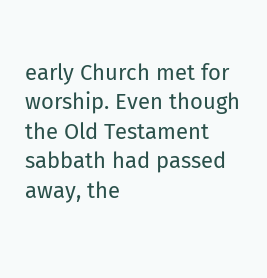early Church met for worship. Even though the Old Testament sabbath had passed away, the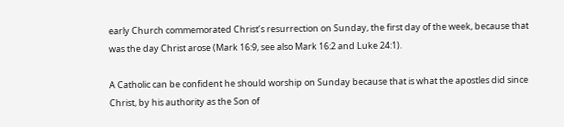early Church commemorated Christ’s resurrection on Sunday, the first day of the week, because that was the day Christ arose (Mark 16:9, see also Mark 16:2 and Luke 24:1).

A Catholic can be confident he should worship on Sunday because that is what the apostles did since Christ, by his authority as the Son of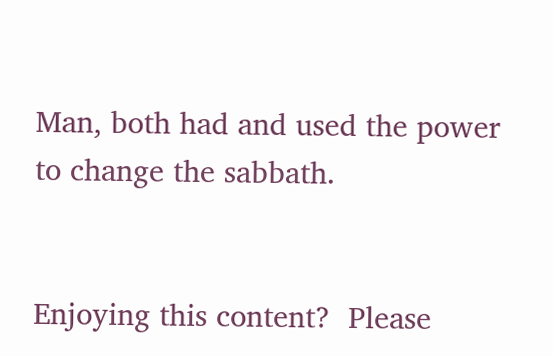Man, both had and used the power to change the sabbath.


Enjoying this content?  Please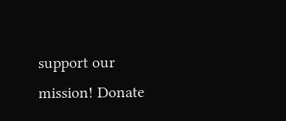support our mission! Donate